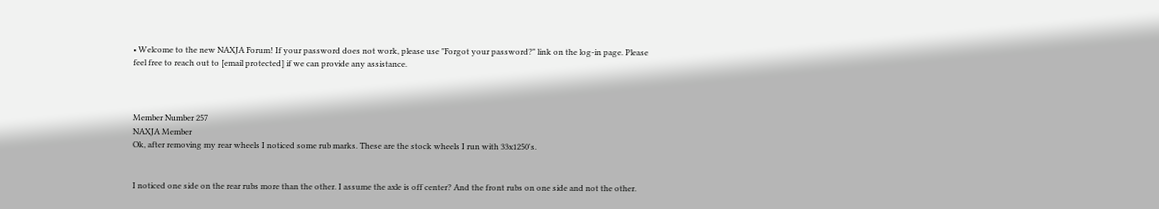• Welcome to the new NAXJA Forum! If your password does not work, please use "Forgot your password?" link on the log-in page. Please feel free to reach out to [email protected] if we can provide any assistance.



Member Number 257
NAXJA Member
Ok, after removing my rear wheels I noticed some rub marks. These are the stock wheels I run with 33x1250's.


I noticed one side on the rear rubs more than the other. I assume the axle is off center? And the front rubs on one side and not the other.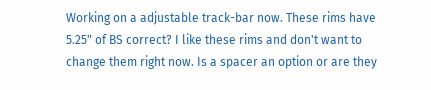Working on a adjustable track-bar now. These rims have 5.25" of BS correct? I like these rims and don't want to change them right now. Is a spacer an option or are they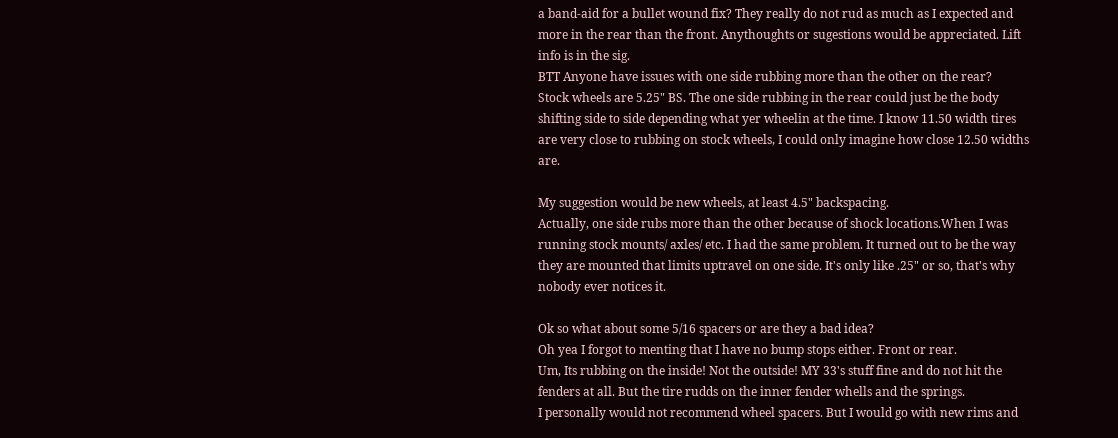a band-aid for a bullet wound fix? They really do not rud as much as I expected and more in the rear than the front. Anythoughts or sugestions would be appreciated. Lift info is in the sig.
BTT Anyone have issues with one side rubbing more than the other on the rear?
Stock wheels are 5.25" BS. The one side rubbing in the rear could just be the body shifting side to side depending what yer wheelin at the time. I know 11.50 width tires are very close to rubbing on stock wheels, I could only imagine how close 12.50 widths are.

My suggestion would be new wheels, at least 4.5" backspacing.
Actually, one side rubs more than the other because of shock locations.When I was running stock mounts/ axles/ etc. I had the same problem. It turned out to be the way they are mounted that limits uptravel on one side. It's only like .25" or so, that's why nobody ever notices it.

Ok so what about some 5/16 spacers or are they a bad idea?
Oh yea I forgot to menting that I have no bump stops either. Front or rear.
Um, Its rubbing on the inside! Not the outside! MY 33's stuff fine and do not hit the fenders at all. But the tire rudds on the inner fender whells and the springs.
I personally would not recommend wheel spacers. But I would go with new rims and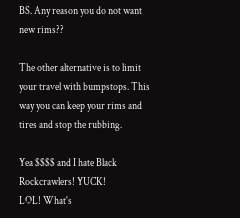BS. Any reason you do not want new rims??

The other alternative is to limit your travel with bumpstops. This way you can keep your rims and tires and stop the rubbing.

Yea $$$$ and I hate Black Rockcrawlers! YUCK!
LOL! What's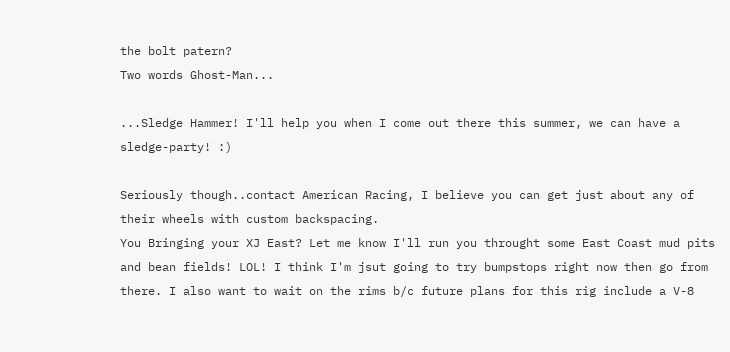the bolt patern?
Two words Ghost-Man...

...Sledge Hammer! I'll help you when I come out there this summer, we can have a sledge-party! :)

Seriously though..contact American Racing, I believe you can get just about any of their wheels with custom backspacing.
You Bringing your XJ East? Let me know I'll run you throught some East Coast mud pits and bean fields! LOL! I think I'm jsut going to try bumpstops right now then go from there. I also want to wait on the rims b/c future plans for this rig include a V-8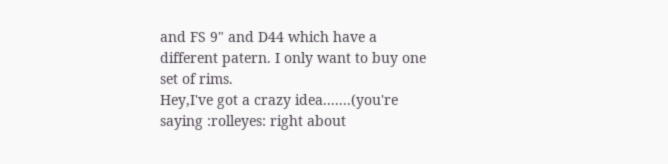and FS 9" and D44 which have a different patern. I only want to buy one set of rims.
Hey,I've got a crazy idea.......(you're saying :rolleyes: right about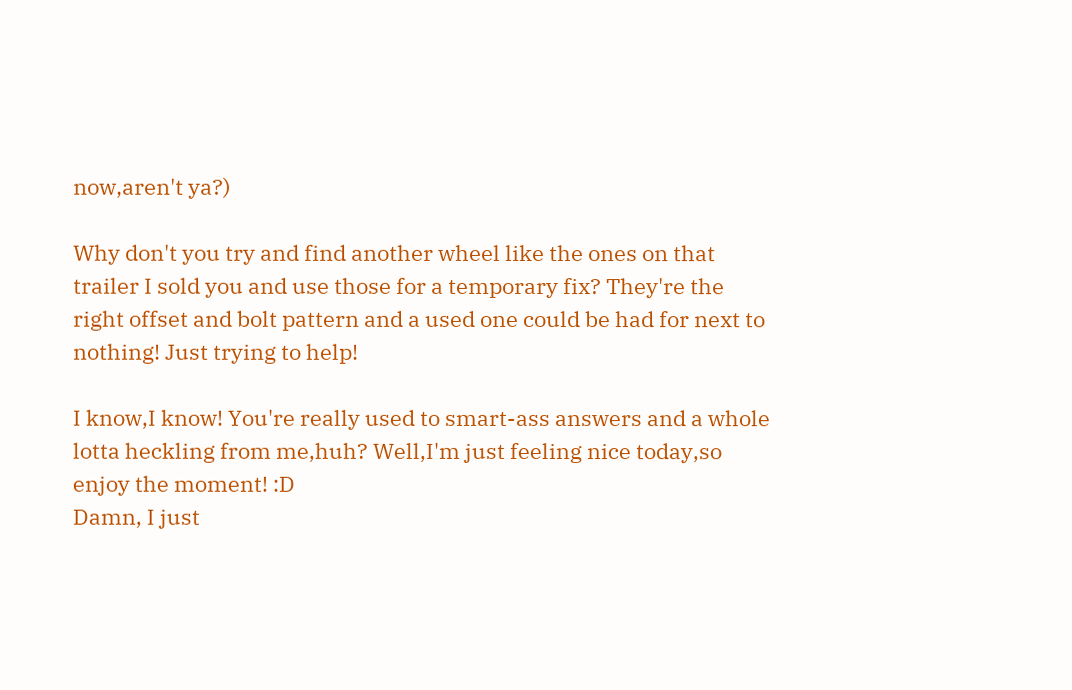now,aren't ya?)

Why don't you try and find another wheel like the ones on that trailer I sold you and use those for a temporary fix? They're the right offset and bolt pattern and a used one could be had for next to nothing! Just trying to help!

I know,I know! You're really used to smart-ass answers and a whole lotta heckling from me,huh? Well,I'm just feeling nice today,so enjoy the moment! :D
Damn, I just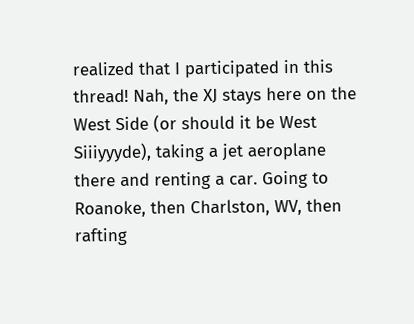realized that I participated in this thread! Nah, the XJ stays here on the West Side (or should it be West Siiiyyyde), taking a jet aeroplane there and renting a car. Going to Roanoke, then Charlston, WV, then rafting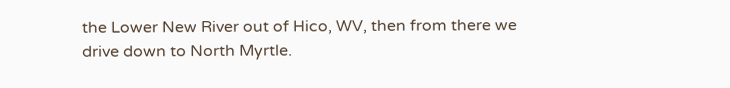the Lower New River out of Hico, WV, then from there we drive down to North Myrtle.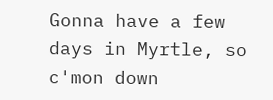Gonna have a few days in Myrtle, so c'mon down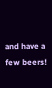and have a few beers!